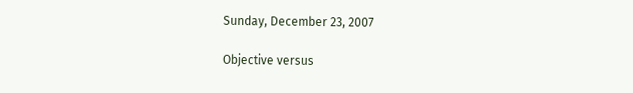Sunday, December 23, 2007

Objective versus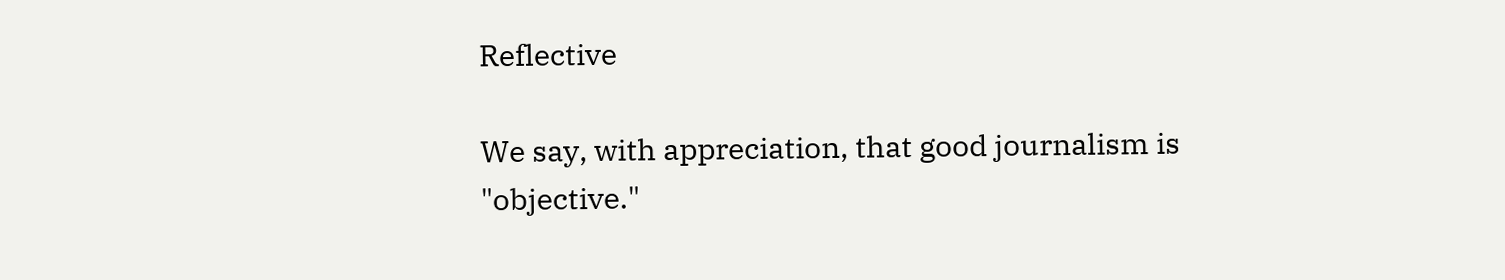Reflective

We say, with appreciation, that good journalism is "objective."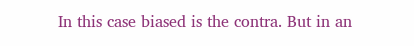In this case biased is the contra. But in an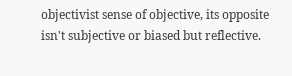objectivist sense of objective, its opposite isn't subjective or biased but reflective.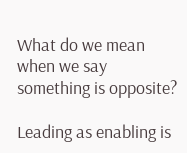What do we mean when we say something is opposite?

Leading as enabling is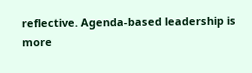reflective. Agenda-based leadership is more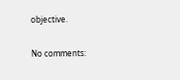objective.

No comments: